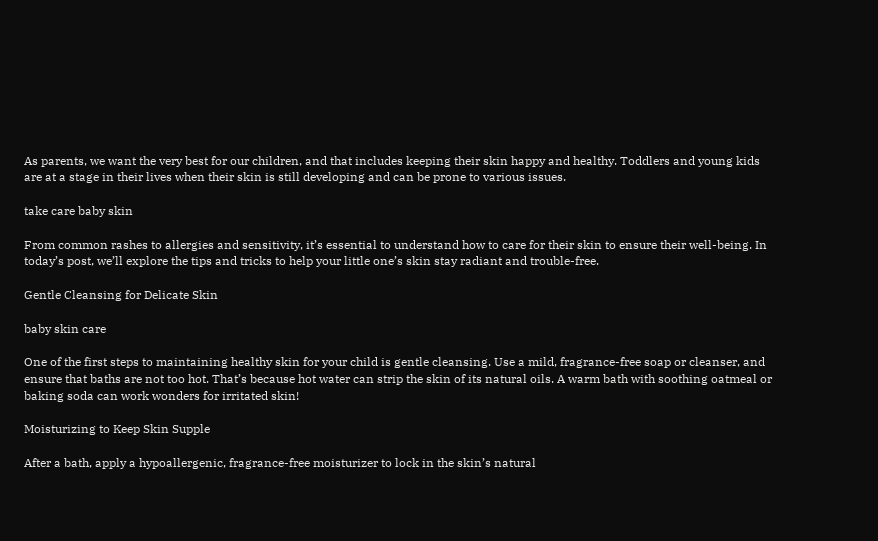As parents, we want the very best for our children, and that includes keeping their skin happy and healthy. Toddlers and young kids are at a stage in their lives when their skin is still developing and can be prone to various issues.

take care baby skin

From common rashes to allergies and sensitivity, it’s essential to understand how to care for their skin to ensure their well-being. In today’s post, we’ll explore the tips and tricks to help your little one’s skin stay radiant and trouble-free.

Gentle Cleansing for Delicate Skin

baby skin care

One of the first steps to maintaining healthy skin for your child is gentle cleansing. Use a mild, fragrance-free soap or cleanser, and ensure that baths are not too hot. That’s because hot water can strip the skin of its natural oils. A warm bath with soothing oatmeal or baking soda can work wonders for irritated skin!

Moisturizing to Keep Skin Supple

After a bath, apply a hypoallergenic, fragrance-free moisturizer to lock in the skin’s natural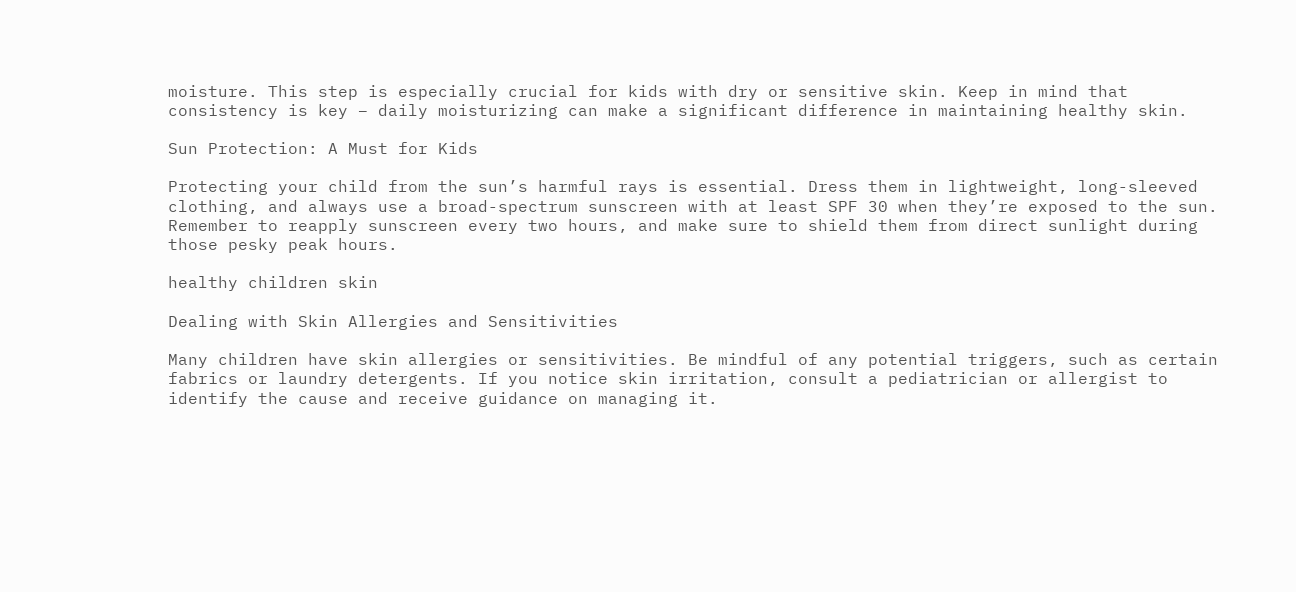moisture. This step is especially crucial for kids with dry or sensitive skin. Keep in mind that consistency is key – daily moisturizing can make a significant difference in maintaining healthy skin.

Sun Protection: A Must for Kids

Protecting your child from the sun’s harmful rays is essential. Dress them in lightweight, long-sleeved clothing, and always use a broad-spectrum sunscreen with at least SPF 30 when they’re exposed to the sun. Remember to reapply sunscreen every two hours, and make sure to shield them from direct sunlight during those pesky peak hours.

healthy children skin

Dealing with Skin Allergies and Sensitivities

Many children have skin allergies or sensitivities. Be mindful of any potential triggers, such as certain fabrics or laundry detergents. If you notice skin irritation, consult a pediatrician or allergist to identify the cause and receive guidance on managing it.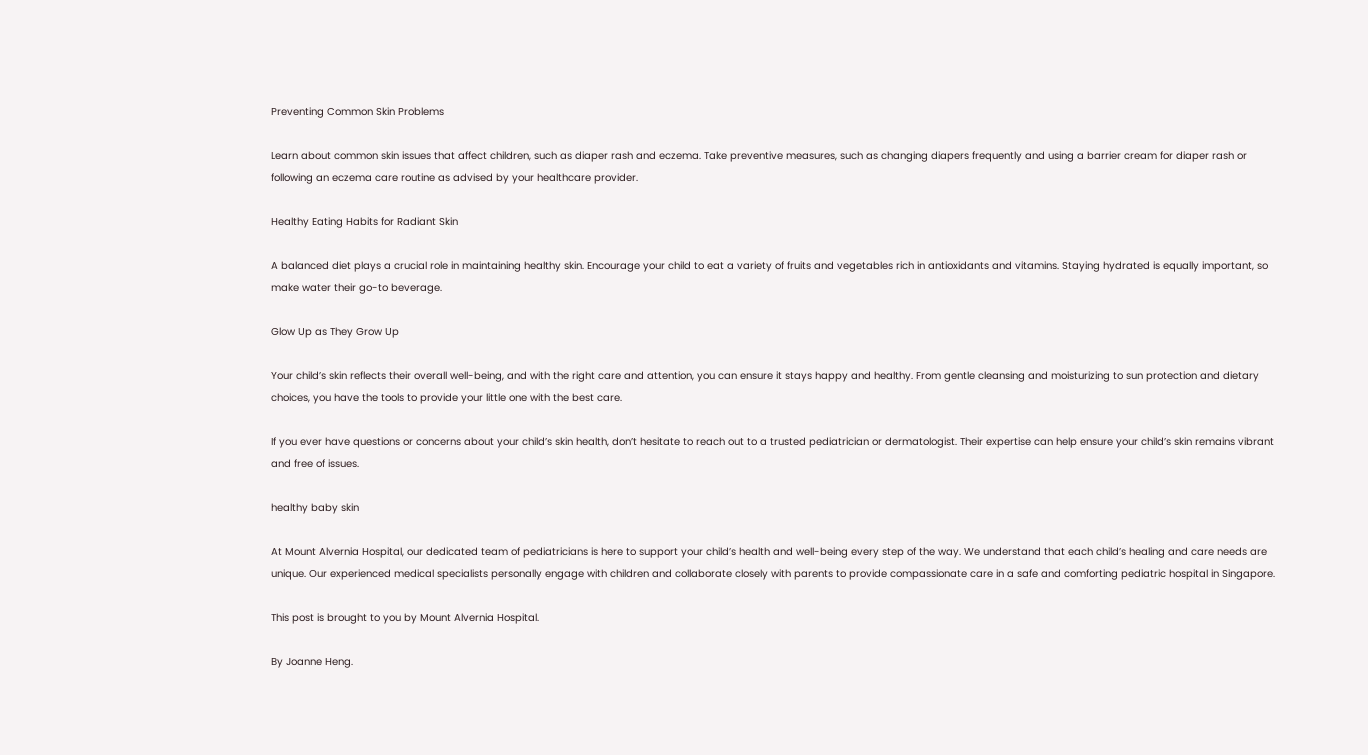Preventing Common Skin Problems

Learn about common skin issues that affect children, such as diaper rash and eczema. Take preventive measures, such as changing diapers frequently and using a barrier cream for diaper rash or following an eczema care routine as advised by your healthcare provider.

Healthy Eating Habits for Radiant Skin

A balanced diet plays a crucial role in maintaining healthy skin. Encourage your child to eat a variety of fruits and vegetables rich in antioxidants and vitamins. Staying hydrated is equally important, so make water their go-to beverage.

Glow Up as They Grow Up

Your child’s skin reflects their overall well-being, and with the right care and attention, you can ensure it stays happy and healthy. From gentle cleansing and moisturizing to sun protection and dietary choices, you have the tools to provide your little one with the best care.

If you ever have questions or concerns about your child’s skin health, don’t hesitate to reach out to a trusted pediatrician or dermatologist. Their expertise can help ensure your child’s skin remains vibrant and free of issues.

healthy baby skin

At Mount Alvernia Hospital, our dedicated team of pediatricians is here to support your child’s health and well-being every step of the way. We understand that each child’s healing and care needs are unique. Our experienced medical specialists personally engage with children and collaborate closely with parents to provide compassionate care in a safe and comforting pediatric hospital in Singapore.

This post is brought to you by Mount Alvernia Hospital.

By Joanne Heng.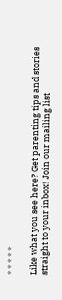* * * * *

Like what you see here? Get parenting tips and stories straight to your inbox! Join our mailing list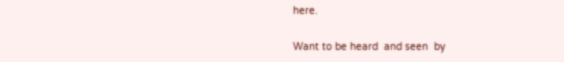here.

Want to be heard  and seen  by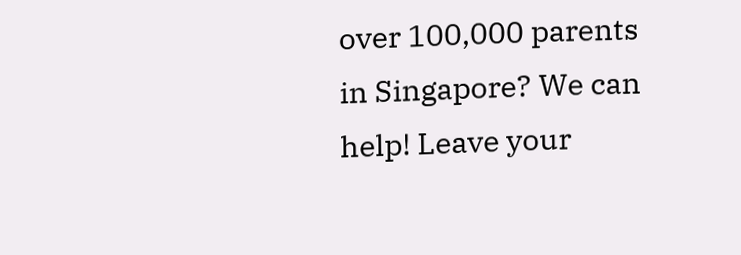over 100,000 parents in Singapore? We can help! Leave your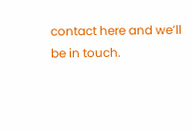contact here and we’ll be in touch.